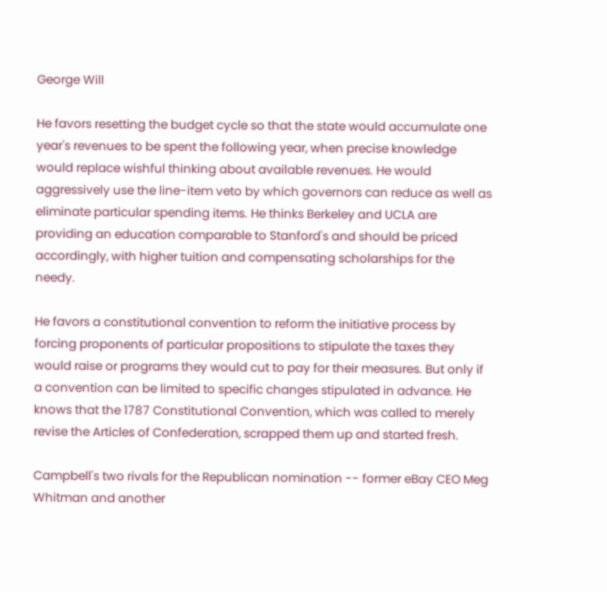George Will

He favors resetting the budget cycle so that the state would accumulate one year's revenues to be spent the following year, when precise knowledge would replace wishful thinking about available revenues. He would aggressively use the line-item veto by which governors can reduce as well as eliminate particular spending items. He thinks Berkeley and UCLA are providing an education comparable to Stanford's and should be priced accordingly, with higher tuition and compensating scholarships for the needy.

He favors a constitutional convention to reform the initiative process by forcing proponents of particular propositions to stipulate the taxes they would raise or programs they would cut to pay for their measures. But only if a convention can be limited to specific changes stipulated in advance. He knows that the 1787 Constitutional Convention, which was called to merely revise the Articles of Confederation, scrapped them up and started fresh.

Campbell's two rivals for the Republican nomination -- former eBay CEO Meg Whitman and another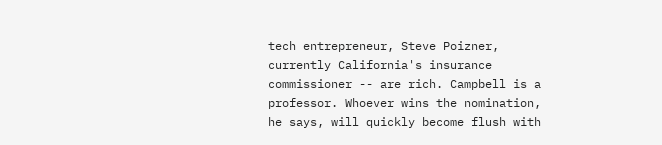tech entrepreneur, Steve Poizner, currently California's insurance commissioner -- are rich. Campbell is a professor. Whoever wins the nomination, he says, will quickly become flush with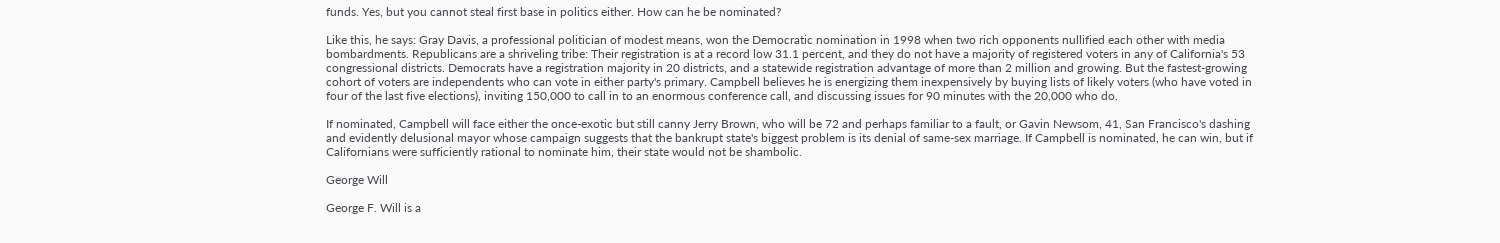funds. Yes, but you cannot steal first base in politics either. How can he be nominated?

Like this, he says: Gray Davis, a professional politician of modest means, won the Democratic nomination in 1998 when two rich opponents nullified each other with media bombardments. Republicans are a shriveling tribe: Their registration is at a record low 31.1 percent, and they do not have a majority of registered voters in any of California's 53 congressional districts. Democrats have a registration majority in 20 districts, and a statewide registration advantage of more than 2 million and growing. But the fastest-growing cohort of voters are independents who can vote in either party's primary. Campbell believes he is energizing them inexpensively by buying lists of likely voters (who have voted in four of the last five elections), inviting 150,000 to call in to an enormous conference call, and discussing issues for 90 minutes with the 20,000 who do.

If nominated, Campbell will face either the once-exotic but still canny Jerry Brown, who will be 72 and perhaps familiar to a fault, or Gavin Newsom, 41, San Francisco's dashing and evidently delusional mayor whose campaign suggests that the bankrupt state's biggest problem is its denial of same-sex marriage. If Campbell is nominated, he can win, but if Californians were sufficiently rational to nominate him, their state would not be shambolic.

George Will

George F. Will is a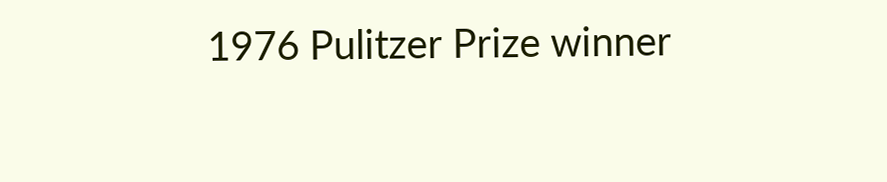1976 Pulitzer Prize winner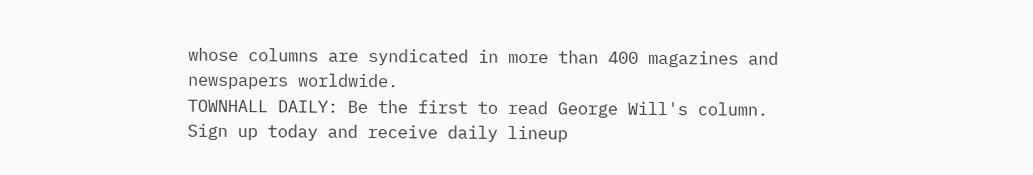whose columns are syndicated in more than 400 magazines and newspapers worldwide.
TOWNHALL DAILY: Be the first to read George Will's column. Sign up today and receive daily lineup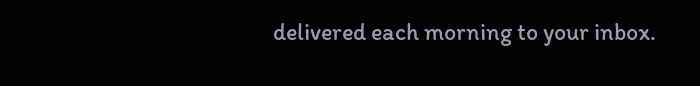delivered each morning to your inbox.